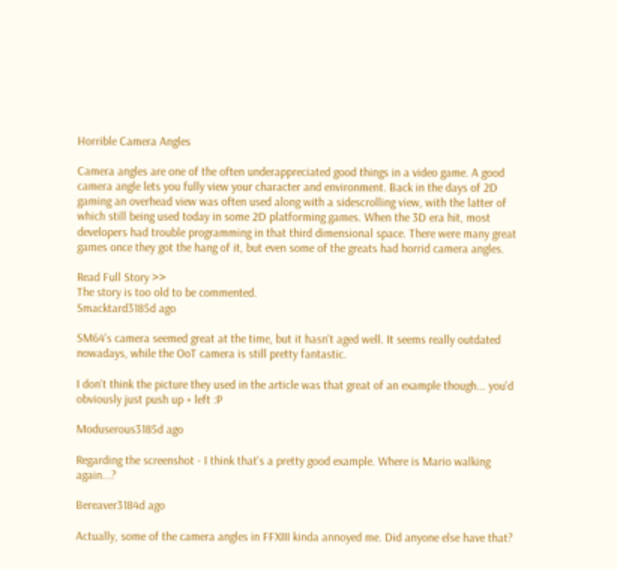Horrible Camera Angles

Camera angles are one of the often underappreciated good things in a video game. A good camera angle lets you fully view your character and environment. Back in the days of 2D gaming an overhead view was often used along with a sidescrolling view, with the latter of which still being used today in some 2D platforming games. When the 3D era hit, most developers had trouble programming in that third dimensional space. There were many great games once they got the hang of it, but even some of the greats had horrid camera angles.

Read Full Story >>
The story is too old to be commented.
Smacktard3185d ago

SM64's camera seemed great at the time, but it hasn't aged well. It seems really outdated nowadays, while the OoT camera is still pretty fantastic.

I don't think the picture they used in the article was that great of an example though... you'd obviously just push up + left :P

Moduserous3185d ago

Regarding the screenshot - I think that's a pretty good example. Where is Mario walking again...?

Bereaver3184d ago

Actually, some of the camera angles in FFXIII kinda annoyed me. Did anyone else have that?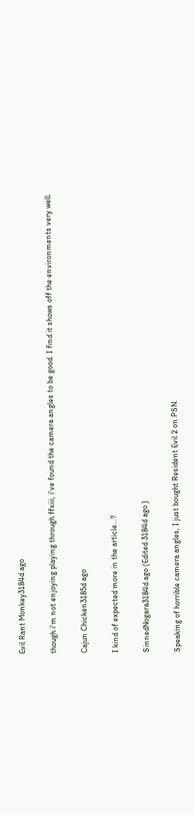Evil Rant Monkey3184d ago

though i'm not enjoying playing through ffxiii, i've found the camera angles to be good. I find it shows off the environments very well.

Cajun Chicken3185d ago

I kind of expected more in the article...?

SinnedNogara3184d ago (Edited 3184d ago )

Speaking of horrible camera angles, I just bought Resident Evil 2 on PSN.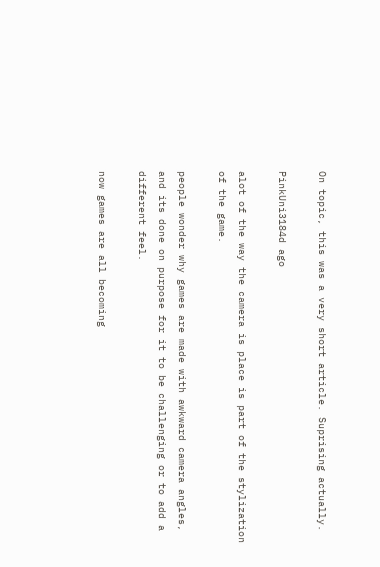On topic, this was a very short article. Suprising actually.

PinkUni3184d ago

alot of the way the camera is place is part of the stylization of the game.

people wonder why games are made with awkward camera angles, and its done on purpose for it to be challenging or to add a different feel.

now games are all becoming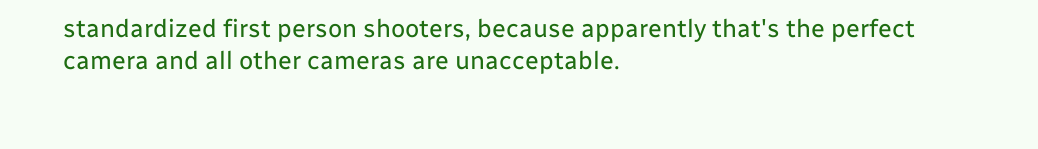standardized first person shooters, because apparently that's the perfect camera and all other cameras are unacceptable.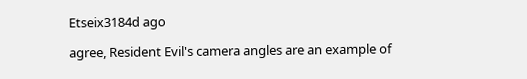Etseix3184d ago

agree, Resident Evil's camera angles are an example of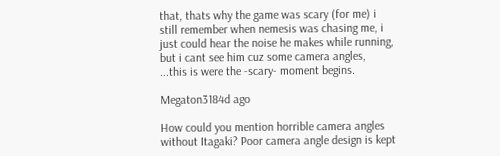that, thats why the game was scary (for me) i still remember when nemesis was chasing me, i just could hear the noise he makes while running, but i cant see him cuz some camera angles, ...this is were the -scary- moment begins.

Megaton3184d ago

How could you mention horrible camera angles without Itagaki? Poor camera angle design is kept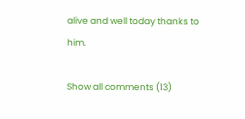alive and well today thanks to him.

Show all comments (13)